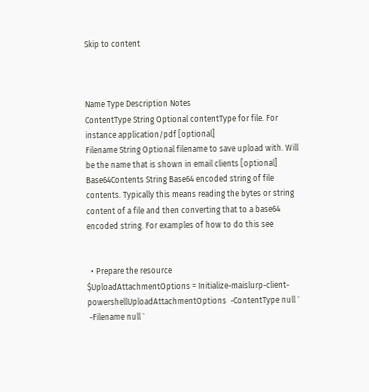Skip to content



Name Type Description Notes
ContentType String Optional contentType for file. For instance application/pdf [optional]
Filename String Optional filename to save upload with. Will be the name that is shown in email clients [optional]
Base64Contents String Base64 encoded string of file contents. Typically this means reading the bytes or string content of a file and then converting that to a base64 encoded string. For examples of how to do this see


  • Prepare the resource
$UploadAttachmentOptions = Initialize-maislurp-client-powershellUploadAttachmentOptions  -ContentType null `
 -Filename null `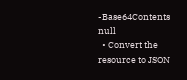-Base64Contents null
  • Convert the resource to JSON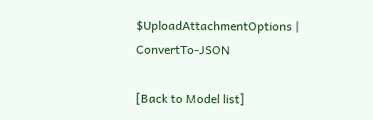$UploadAttachmentOptions | ConvertTo-JSON

[Back to Model list]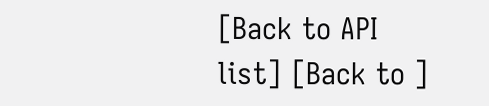[Back to API list] [Back to ]